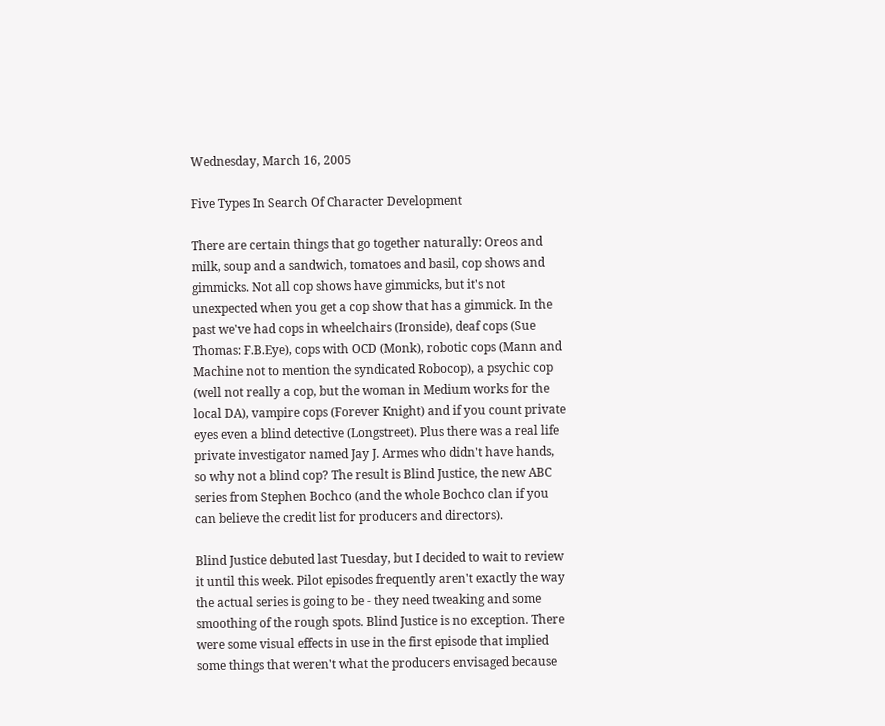Wednesday, March 16, 2005

Five Types In Search Of Character Development

There are certain things that go together naturally: Oreos and milk, soup and a sandwich, tomatoes and basil, cop shows and gimmicks. Not all cop shows have gimmicks, but it's not unexpected when you get a cop show that has a gimmick. In the past we've had cops in wheelchairs (Ironside), deaf cops (Sue Thomas: F.B.Eye), cops with OCD (Monk), robotic cops (Mann and Machine not to mention the syndicated Robocop), a psychic cop (well not really a cop, but the woman in Medium works for the local DA), vampire cops (Forever Knight) and if you count private eyes even a blind detective (Longstreet). Plus there was a real life private investigator named Jay J. Armes who didn't have hands, so why not a blind cop? The result is Blind Justice, the new ABC series from Stephen Bochco (and the whole Bochco clan if you can believe the credit list for producers and directors).

Blind Justice debuted last Tuesday, but I decided to wait to review it until this week. Pilot episodes frequently aren't exactly the way the actual series is going to be - they need tweaking and some smoothing of the rough spots. Blind Justice is no exception. There were some visual effects in use in the first episode that implied some things that weren't what the producers envisaged because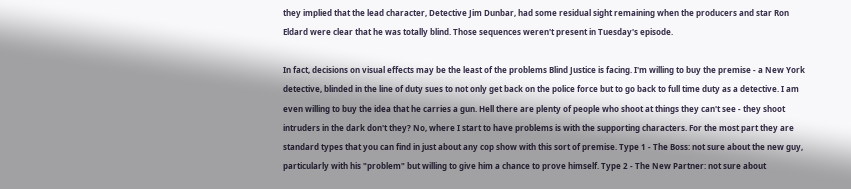they implied that the lead character, Detective Jim Dunbar, had some residual sight remaining when the producers and star Ron Eldard were clear that he was totally blind. Those sequences weren't present in Tuesday's episode.

In fact, decisions on visual effects may be the least of the problems Blind Justice is facing. I'm willing to buy the premise - a New York detective, blinded in the line of duty sues to not only get back on the police force but to go back to full time duty as a detective. I am even willing to buy the idea that he carries a gun. Hell there are plenty of people who shoot at things they can't see - they shoot intruders in the dark don't they? No, where I start to have problems is with the supporting characters. For the most part they are standard types that you can find in just about any cop show with this sort of premise. Type 1 - The Boss: not sure about the new guy, particularly with his "problem" but willing to give him a chance to prove himself. Type 2 - The New Partner: not sure about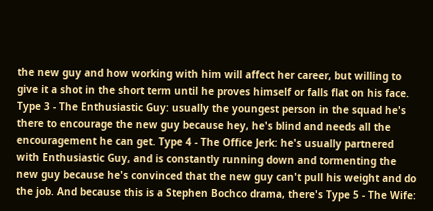the new guy and how working with him will affect her career, but willing to give it a shot in the short term until he proves himself or falls flat on his face. Type 3 - The Enthusiastic Guy: usually the youngest person in the squad he's there to encourage the new guy because hey, he's blind and needs all the encouragement he can get. Type 4 - The Office Jerk: he's usually partnered with Enthusiastic Guy, and is constantly running down and tormenting the new guy because he's convinced that the new guy can't pull his weight and do the job. And because this is a Stephen Bochco drama, there's Type 5 - The Wife: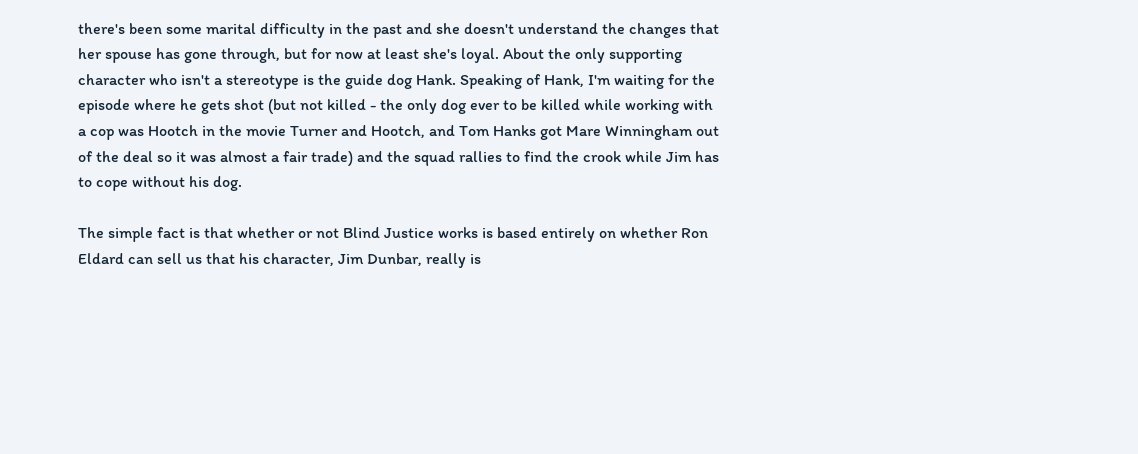there's been some marital difficulty in the past and she doesn't understand the changes that her spouse has gone through, but for now at least she's loyal. About the only supporting character who isn't a stereotype is the guide dog Hank. Speaking of Hank, I'm waiting for the episode where he gets shot (but not killed - the only dog ever to be killed while working with a cop was Hootch in the movie Turner and Hootch, and Tom Hanks got Mare Winningham out of the deal so it was almost a fair trade) and the squad rallies to find the crook while Jim has to cope without his dog.

The simple fact is that whether or not Blind Justice works is based entirely on whether Ron Eldard can sell us that his character, Jim Dunbar, really is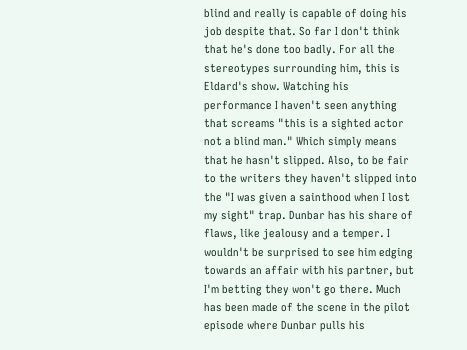blind and really is capable of doing his job despite that. So far I don't think that he's done too badly. For all the stereotypes surrounding him, this is Eldard's show. Watching his performance I haven't seen anything that screams "this is a sighted actor not a blind man." Which simply means that he hasn't slipped. Also, to be fair to the writers they haven't slipped into the "I was given a sainthood when I lost my sight" trap. Dunbar has his share of flaws, like jealousy and a temper. I wouldn't be surprised to see him edging towards an affair with his partner, but I'm betting they won't go there. Much has been made of the scene in the pilot episode where Dunbar pulls his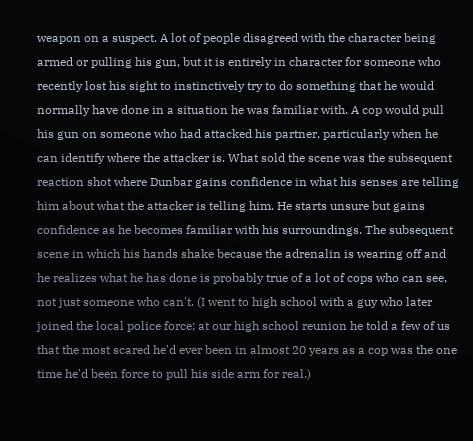weapon on a suspect. A lot of people disagreed with the character being armed or pulling his gun, but it is entirely in character for someone who recently lost his sight to instinctively try to do something that he would normally have done in a situation he was familiar with. A cop would pull his gun on someone who had attacked his partner, particularly when he can identify where the attacker is. What sold the scene was the subsequent reaction shot where Dunbar gains confidence in what his senses are telling him about what the attacker is telling him. He starts unsure but gains confidence as he becomes familiar with his surroundings. The subsequent scene in which his hands shake because the adrenalin is wearing off and he realizes what he has done is probably true of a lot of cops who can see, not just someone who can't. (I went to high school with a guy who later joined the local police force; at our high school reunion he told a few of us that the most scared he'd ever been in almost 20 years as a cop was the one time he'd been force to pull his side arm for real.)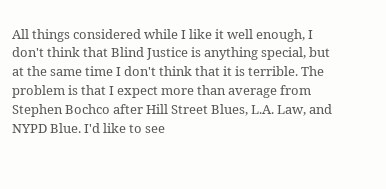All things considered while I like it well enough, I don't think that Blind Justice is anything special, but at the same time I don't think that it is terrible. The problem is that I expect more than average from Stephen Bochco after Hill Street Blues, L.A. Law, and NYPD Blue. I'd like to see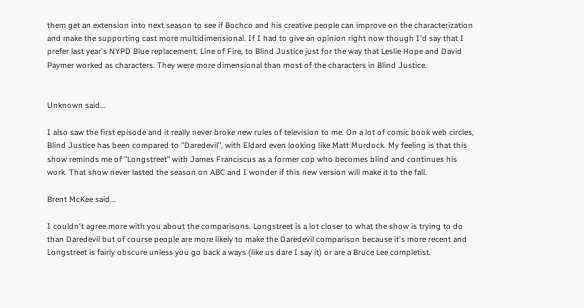them get an extension into next season to see if Bochco and his creative people can improve on the characterization and make the supporting cast more multidimensional. If I had to give an opinion right now though I'd say that I prefer last year's NYPD Blue replacement, Line of Fire, to Blind Justice just for the way that Leslie Hope and David Paymer worked as characters. They were more dimensional than most of the characters in Blind Justice.


Unknown said...

I also saw the first episode and it really never broke new rules of television to me. On a lot of comic book web circles, Blind Justice has been compared to "Daredevil", with Eldard even looking like Matt Murdock. My feeling is that this show reminds me of "Longstreet" with James Franciscus as a former cop who becomes blind and continues his work. That show never lasted the season on ABC and I wonder if this new version will make it to the fall.

Brent McKee said...

I couldn't agree more with you about the comparisons. Longstreet is a lot closer to what the show is trying to do than Daredevil but of course people are more likely to make the Daredevil comparison because it's more recent and Longstreet is fairly obscure unless you go back a ways (like us dare I say it) or are a Bruce Lee completist.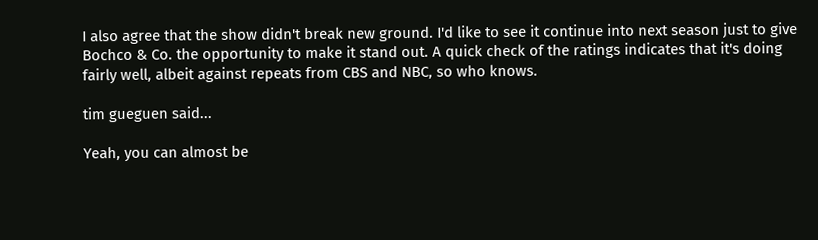I also agree that the show didn't break new ground. I'd like to see it continue into next season just to give Bochco & Co. the opportunity to make it stand out. A quick check of the ratings indicates that it's doing fairly well, albeit against repeats from CBS and NBC, so who knows.

tim gueguen said...

Yeah, you can almost be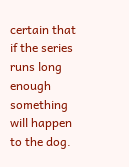certain that if the series runs long enough something will happen to the dog.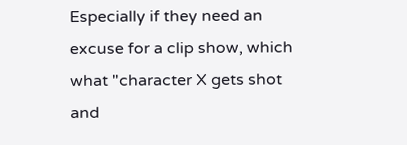Especially if they need an excuse for a clip show, which what "character X gets shot and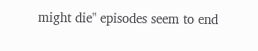might die" episodes seem to end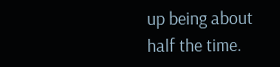up being about half the time.